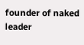founder of naked leader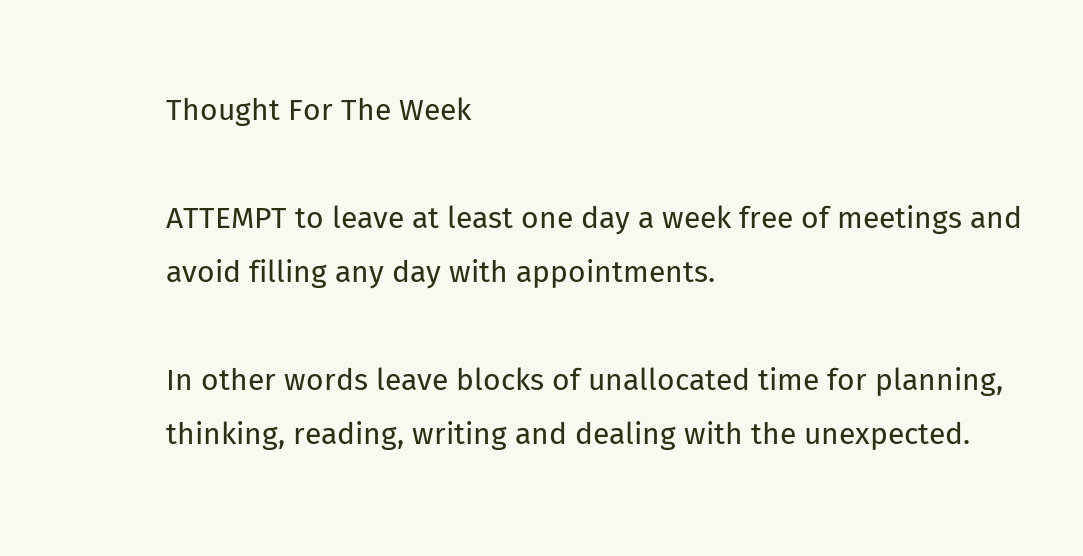Thought For The Week

ATTEMPT to leave at least one day a week free of meetings and avoid filling any day with appointments.

In other words leave blocks of unallocated time for planning, thinking, reading, writing and dealing with the unexpected.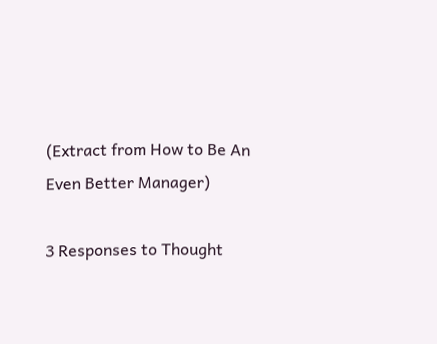(Extract from How to Be An Even Better Manager)

3 Responses to Thought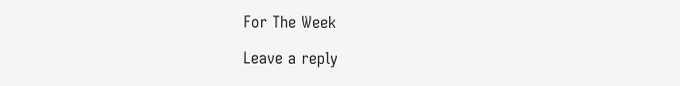For The Week

Leave a reply